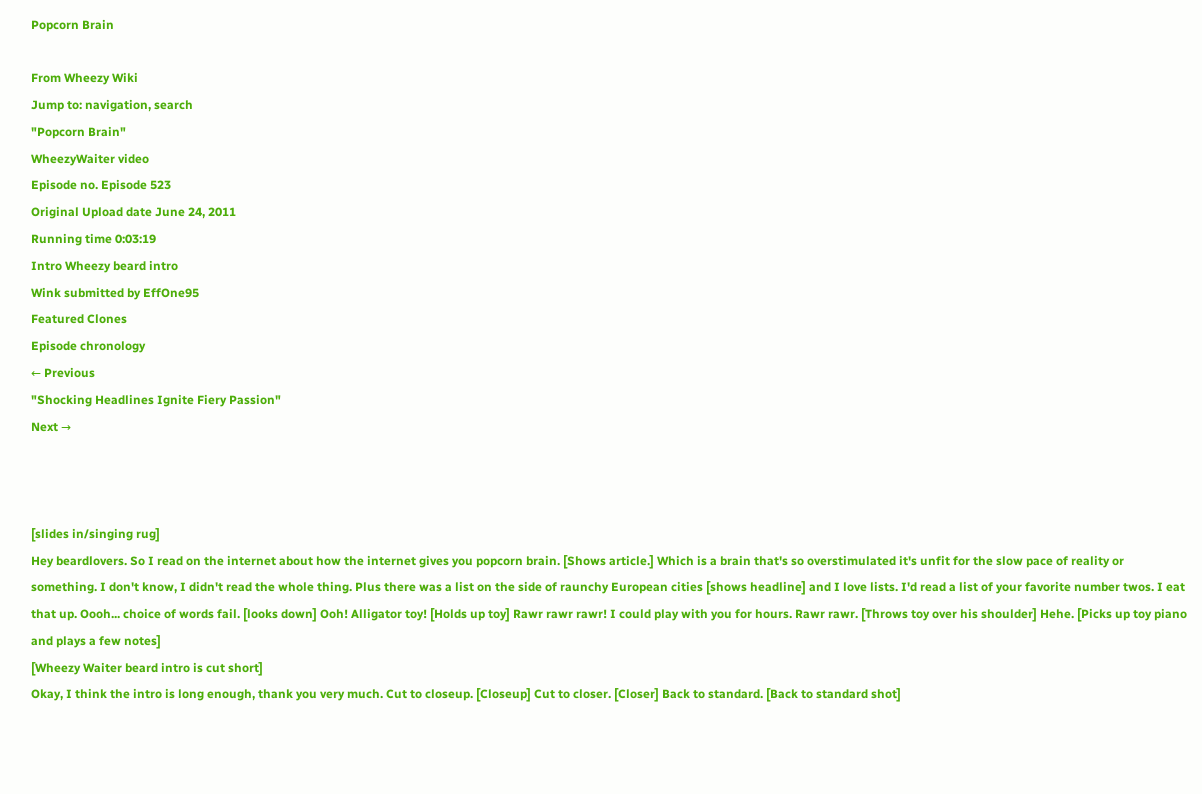Popcorn Brain

From Wheezy Wiki
Jump to: navigation, search
"Popcorn Brain"
WheezyWaiter video
Episode no. Episode 523
Original Upload date June 24, 2011
Running time 0:03:19
Intro Wheezy beard intro
Wink submitted by EffOne95
Featured Clones
Episode chronology
← Previous
"Shocking Headlines Ignite Fiery Passion"
Next →



[slides in/singing rug]
Hey beardlovers. So I read on the internet about how the internet gives you popcorn brain. [Shows article.] Which is a brain that's so overstimulated it's unfit for the slow pace of reality or something. I don't know, I didn't read the whole thing. Plus there was a list on the side of raunchy European cities [shows headline] and I love lists. I'd read a list of your favorite number twos. I eat that up. Oooh... choice of words fail. [looks down] Ooh! Alligator toy! [Holds up toy] Rawr rawr rawr! I could play with you for hours. Rawr rawr. [Throws toy over his shoulder] Hehe. [Picks up toy piano and plays a few notes]
[Wheezy Waiter beard intro is cut short]
Okay, I think the intro is long enough, thank you very much. Cut to closeup. [Closeup] Cut to closer. [Closer] Back to standard. [Back to standard shot]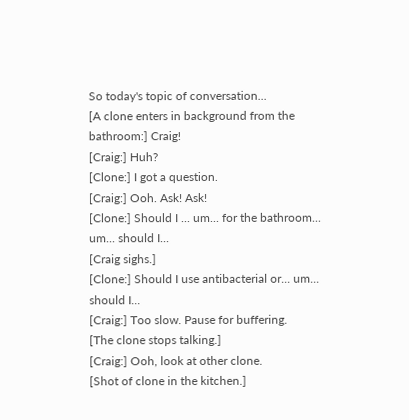So today's topic of conversation...
[A clone enters in background from the bathroom:] Craig!
[Craig:] Huh?
[Clone:] I got a question.
[Craig:] Ooh. Ask! Ask!
[Clone:] Should I ... um... for the bathroom... um... should I...
[Craig sighs.]
[Clone:] Should I use antibacterial or... um... should I...
[Craig:] Too slow. Pause for buffering.
[The clone stops talking.]
[Craig:] Ooh, look at other clone.
[Shot of clone in the kitchen.]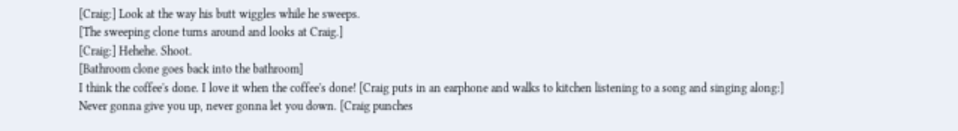[Craig:] Look at the way his butt wiggles while he sweeps.
[The sweeping clone turns around and looks at Craig.]
[Craig:] Hehehe. Shoot.
[Bathroom clone goes back into the bathroom]
I think the coffee's done. I love it when the coffee's done! [Craig puts in an earphone and walks to kitchen listening to a song and singing along:] Never gonna give you up, never gonna let you down. [Craig punches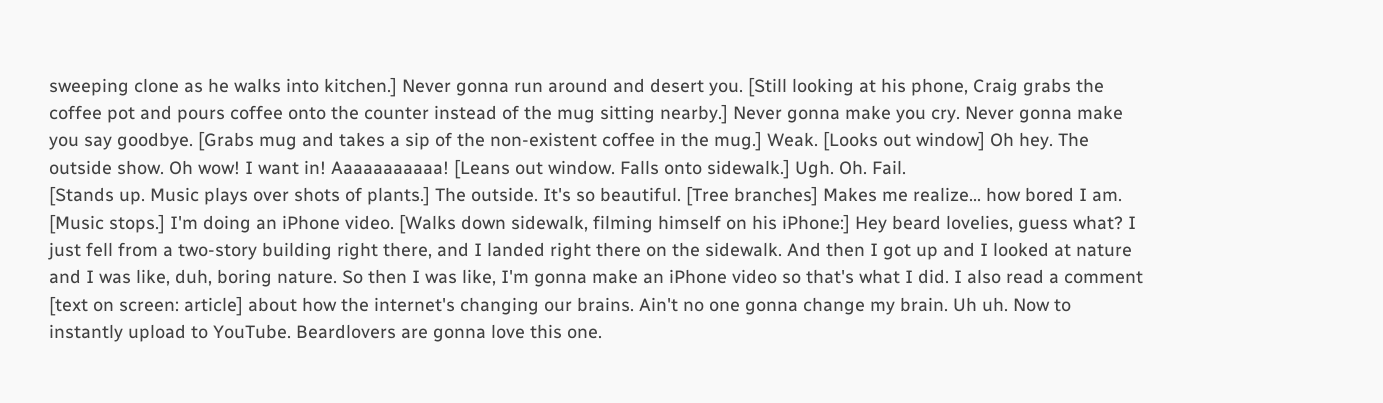sweeping clone as he walks into kitchen.] Never gonna run around and desert you. [Still looking at his phone, Craig grabs the coffee pot and pours coffee onto the counter instead of the mug sitting nearby.] Never gonna make you cry. Never gonna make you say goodbye. [Grabs mug and takes a sip of the non-existent coffee in the mug.] Weak. [Looks out window] Oh hey. The outside show. Oh wow! I want in! Aaaaaaaaaaa! [Leans out window. Falls onto sidewalk.] Ugh. Oh. Fail.
[Stands up. Music plays over shots of plants.] The outside. It's so beautiful. [Tree branches] Makes me realize... how bored I am. [Music stops.] I'm doing an iPhone video. [Walks down sidewalk, filming himself on his iPhone:] Hey beard lovelies, guess what? I just fell from a two-story building right there, and I landed right there on the sidewalk. And then I got up and I looked at nature and I was like, duh, boring nature. So then I was like, I'm gonna make an iPhone video so that's what I did. I also read a comment [text on screen: article] about how the internet's changing our brains. Ain't no one gonna change my brain. Uh uh. Now to instantly upload to YouTube. Beardlovers are gonna love this one.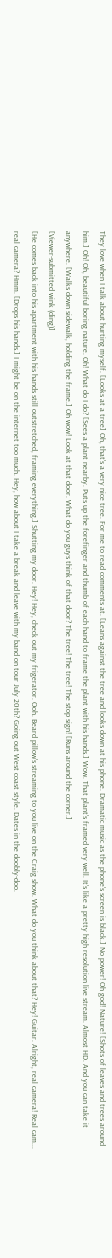They love when I talk about hurting myself. [Looks at a tree] Oh, that's a very nice tree. For me to read comments at. [Leans against the tree and looks down at his phone. Dramatic music as the phone's screen is black.] No power! Oh god! Nature! [Shots of leaves and trees around him.] Oh! Oh, beautiful boring nature. Oh! What do I do? [Sees a plant nearby. Puts up the forefinger and thumb of each hand to frame the plant with his hands.] Wow. That plant's framed very well. It's like a pretty high resolution live stream. Almost HD. And you can take it anywhere. [Walks down sidewalk, holding the frame.] Oh wow! Look at that door. What do you guys think of that door? The tree! The tree! The stop sign! [Runs around the corner.]
[Viewer-submitted wink (ding)]
[He comes back into his apartment with his hands still outstretched, framing everything.] Shutting my door. Hey! Hey, check out my frigerator. Ooh. Beard pillow's streaming to you live on the Craig show. What do you think about that? Hey! Guitar. Alright, real camera! Real cam... real camera? Hmm. [Drops his hands.] I might be on the internet too much. Hey, how about I take a break and leave with my band on tour July 20th? Going out West coast style. Dates in the doobly-doo.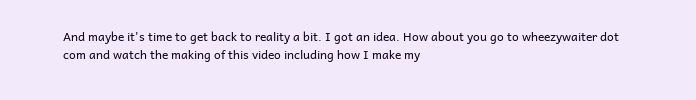And maybe it's time to get back to reality a bit. I got an idea. How about you go to wheezywaiter dot com and watch the making of this video including how I make my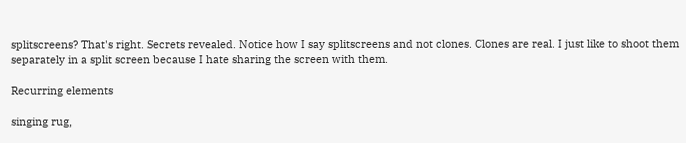splitscreens? That's right. Secrets revealed. Notice how I say splitscreens and not clones. Clones are real. I just like to shoot them separately in a split screen because I hate sharing the screen with them.

Recurring elements

singing rug,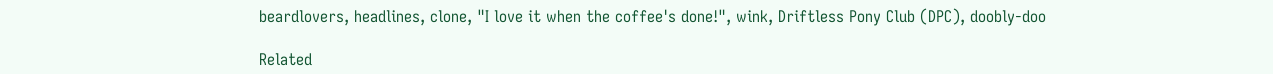beardlovers, headlines, clone, "I love it when the coffee's done!", wink, Driftless Pony Club (DPC), doobly-doo

Related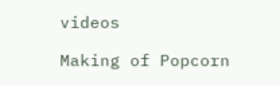videos

Making of Popcorn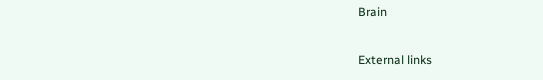Brain

External links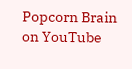Popcorn Brain on YouTube